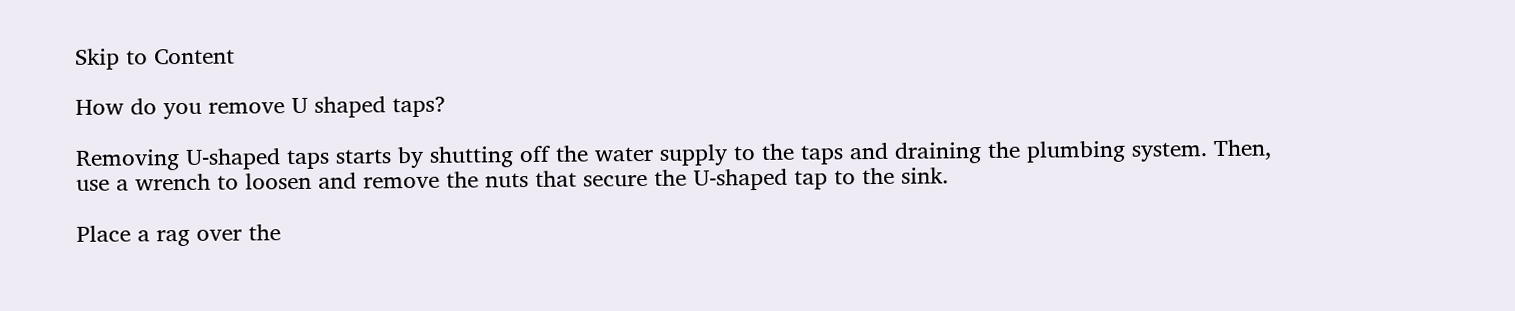Skip to Content

How do you remove U shaped taps?

Removing U-shaped taps starts by shutting off the water supply to the taps and draining the plumbing system. Then, use a wrench to loosen and remove the nuts that secure the U-shaped tap to the sink.

Place a rag over the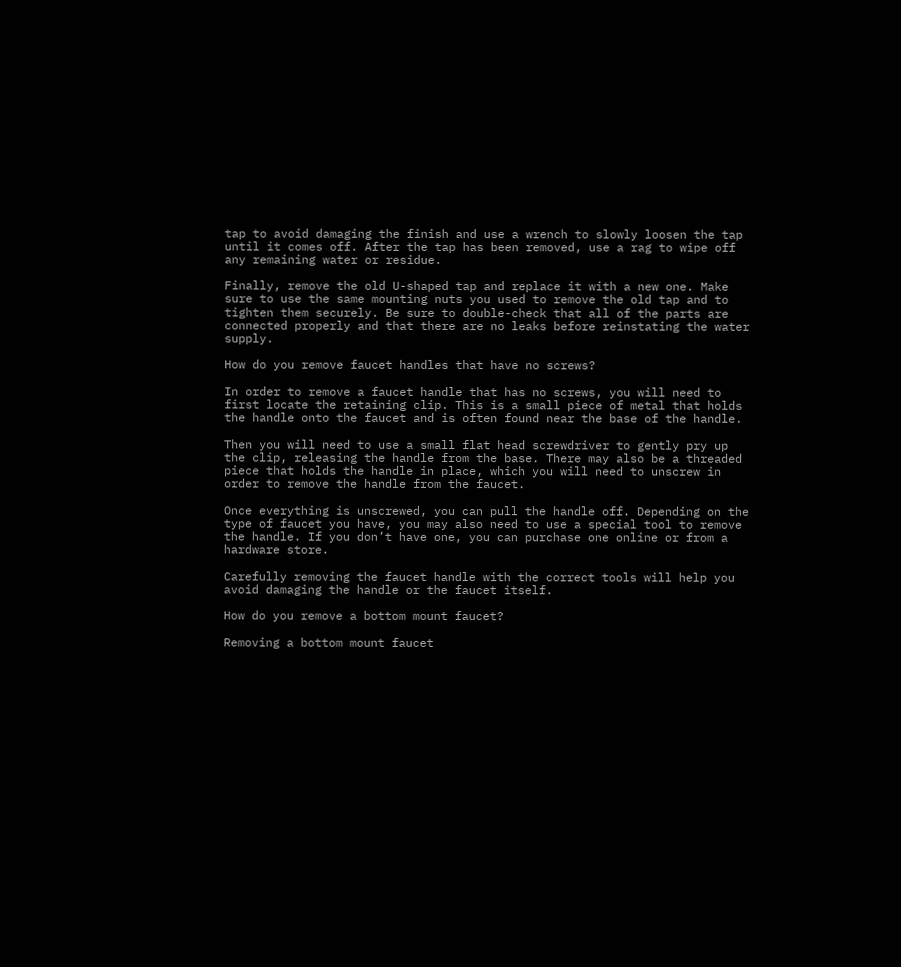tap to avoid damaging the finish and use a wrench to slowly loosen the tap until it comes off. After the tap has been removed, use a rag to wipe off any remaining water or residue.

Finally, remove the old U-shaped tap and replace it with a new one. Make sure to use the same mounting nuts you used to remove the old tap and to tighten them securely. Be sure to double-check that all of the parts are connected properly and that there are no leaks before reinstating the water supply.

How do you remove faucet handles that have no screws?

In order to remove a faucet handle that has no screws, you will need to first locate the retaining clip. This is a small piece of metal that holds the handle onto the faucet and is often found near the base of the handle.

Then you will need to use a small flat head screwdriver to gently pry up the clip, releasing the handle from the base. There may also be a threaded piece that holds the handle in place, which you will need to unscrew in order to remove the handle from the faucet.

Once everything is unscrewed, you can pull the handle off. Depending on the type of faucet you have, you may also need to use a special tool to remove the handle. If you don’t have one, you can purchase one online or from a hardware store.

Carefully removing the faucet handle with the correct tools will help you avoid damaging the handle or the faucet itself.

How do you remove a bottom mount faucet?

Removing a bottom mount faucet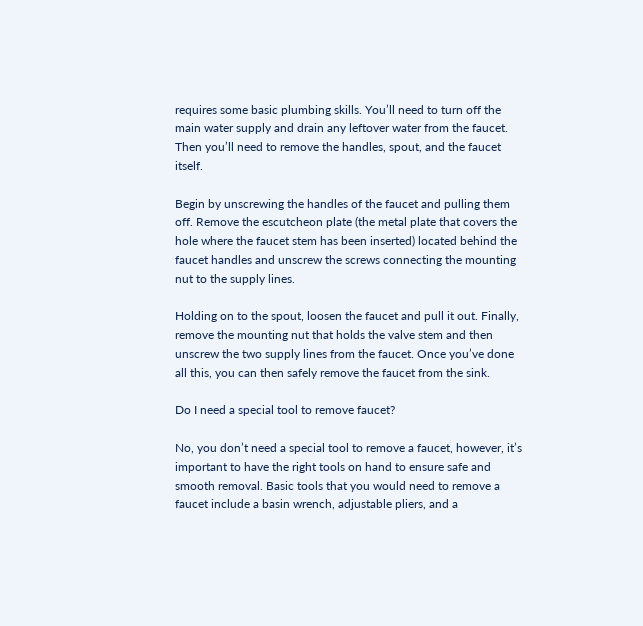requires some basic plumbing skills. You’ll need to turn off the main water supply and drain any leftover water from the faucet. Then you’ll need to remove the handles, spout, and the faucet itself.

Begin by unscrewing the handles of the faucet and pulling them off. Remove the escutcheon plate (the metal plate that covers the hole where the faucet stem has been inserted) located behind the faucet handles and unscrew the screws connecting the mounting nut to the supply lines.

Holding on to the spout, loosen the faucet and pull it out. Finally, remove the mounting nut that holds the valve stem and then unscrew the two supply lines from the faucet. Once you’ve done all this, you can then safely remove the faucet from the sink.

Do I need a special tool to remove faucet?

No, you don’t need a special tool to remove a faucet, however, it’s important to have the right tools on hand to ensure safe and smooth removal. Basic tools that you would need to remove a faucet include a basin wrench, adjustable pliers, and a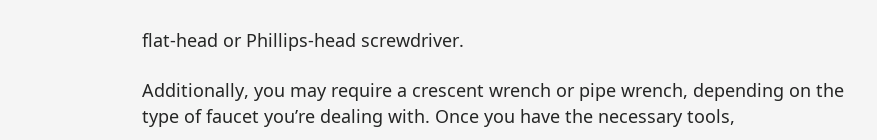flat-head or Phillips-head screwdriver.

Additionally, you may require a crescent wrench or pipe wrench, depending on the type of faucet you’re dealing with. Once you have the necessary tools,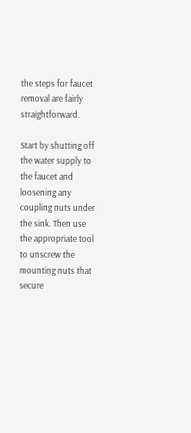the steps for faucet removal are fairly straightforward.

Start by shutting off the water supply to the faucet and loosening any coupling nuts under the sink. Then use the appropriate tool to unscrew the mounting nuts that secure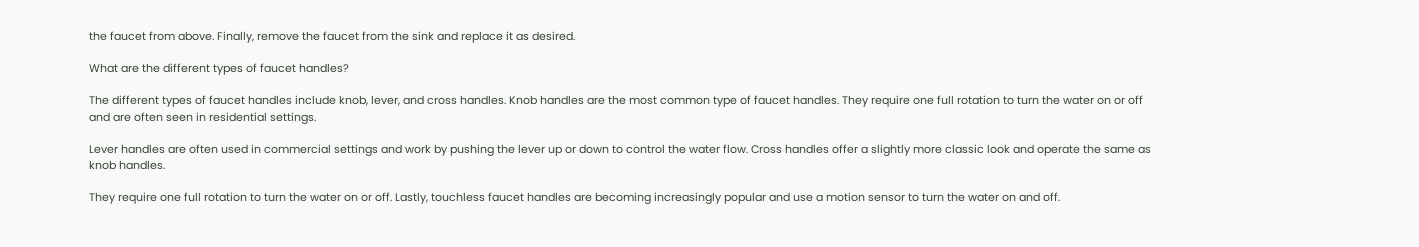the faucet from above. Finally, remove the faucet from the sink and replace it as desired.

What are the different types of faucet handles?

The different types of faucet handles include knob, lever, and cross handles. Knob handles are the most common type of faucet handles. They require one full rotation to turn the water on or off and are often seen in residential settings.

Lever handles are often used in commercial settings and work by pushing the lever up or down to control the water flow. Cross handles offer a slightly more classic look and operate the same as knob handles.

They require one full rotation to turn the water on or off. Lastly, touchless faucet handles are becoming increasingly popular and use a motion sensor to turn the water on and off.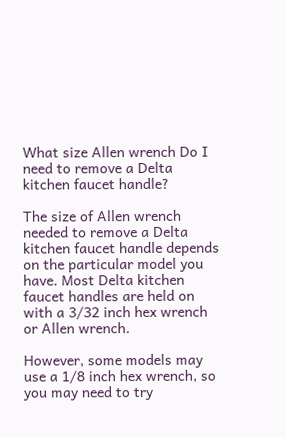What size Allen wrench Do I need to remove a Delta kitchen faucet handle?

The size of Allen wrench needed to remove a Delta kitchen faucet handle depends on the particular model you have. Most Delta kitchen faucet handles are held on with a 3/32 inch hex wrench or Allen wrench.

However, some models may use a 1/8 inch hex wrench, so you may need to try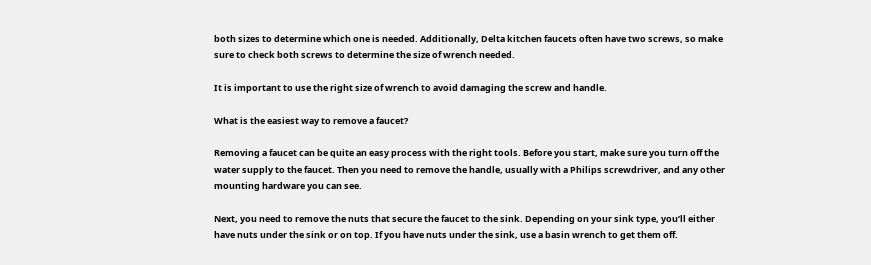both sizes to determine which one is needed. Additionally, Delta kitchen faucets often have two screws, so make sure to check both screws to determine the size of wrench needed.

It is important to use the right size of wrench to avoid damaging the screw and handle.

What is the easiest way to remove a faucet?

Removing a faucet can be quite an easy process with the right tools. Before you start, make sure you turn off the water supply to the faucet. Then you need to remove the handle, usually with a Philips screwdriver, and any other mounting hardware you can see.

Next, you need to remove the nuts that secure the faucet to the sink. Depending on your sink type, you’ll either have nuts under the sink or on top. If you have nuts under the sink, use a basin wrench to get them off.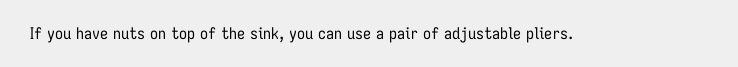If you have nuts on top of the sink, you can use a pair of adjustable pliers.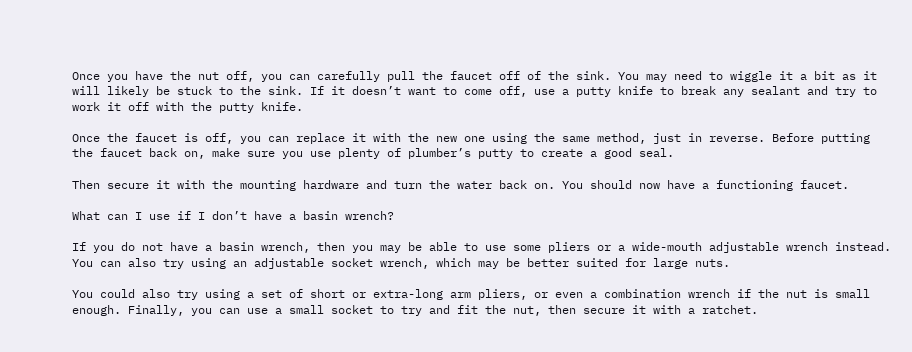Once you have the nut off, you can carefully pull the faucet off of the sink. You may need to wiggle it a bit as it will likely be stuck to the sink. If it doesn’t want to come off, use a putty knife to break any sealant and try to work it off with the putty knife.

Once the faucet is off, you can replace it with the new one using the same method, just in reverse. Before putting the faucet back on, make sure you use plenty of plumber’s putty to create a good seal.

Then secure it with the mounting hardware and turn the water back on. You should now have a functioning faucet.

What can I use if I don’t have a basin wrench?

If you do not have a basin wrench, then you may be able to use some pliers or a wide-mouth adjustable wrench instead. You can also try using an adjustable socket wrench, which may be better suited for large nuts.

You could also try using a set of short or extra-long arm pliers, or even a combination wrench if the nut is small enough. Finally, you can use a small socket to try and fit the nut, then secure it with a ratchet.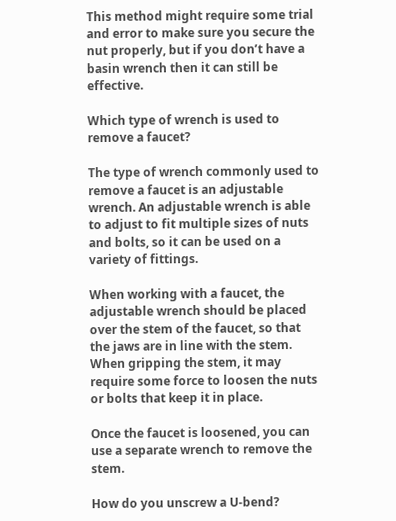This method might require some trial and error to make sure you secure the nut properly, but if you don’t have a basin wrench then it can still be effective.

Which type of wrench is used to remove a faucet?

The type of wrench commonly used to remove a faucet is an adjustable wrench. An adjustable wrench is able to adjust to fit multiple sizes of nuts and bolts, so it can be used on a variety of fittings.

When working with a faucet, the adjustable wrench should be placed over the stem of the faucet, so that the jaws are in line with the stem. When gripping the stem, it may require some force to loosen the nuts or bolts that keep it in place.

Once the faucet is loosened, you can use a separate wrench to remove the stem.

How do you unscrew a U-bend?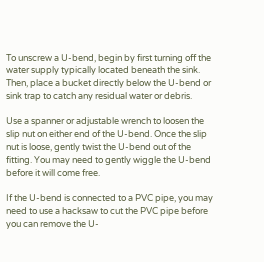To unscrew a U-bend, begin by first turning off the water supply typically located beneath the sink. Then, place a bucket directly below the U-bend or sink trap to catch any residual water or debris.

Use a spanner or adjustable wrench to loosen the slip nut on either end of the U-bend. Once the slip nut is loose, gently twist the U-bend out of the fitting. You may need to gently wiggle the U-bend before it will come free.

If the U-bend is connected to a PVC pipe, you may need to use a hacksaw to cut the PVC pipe before you can remove the U-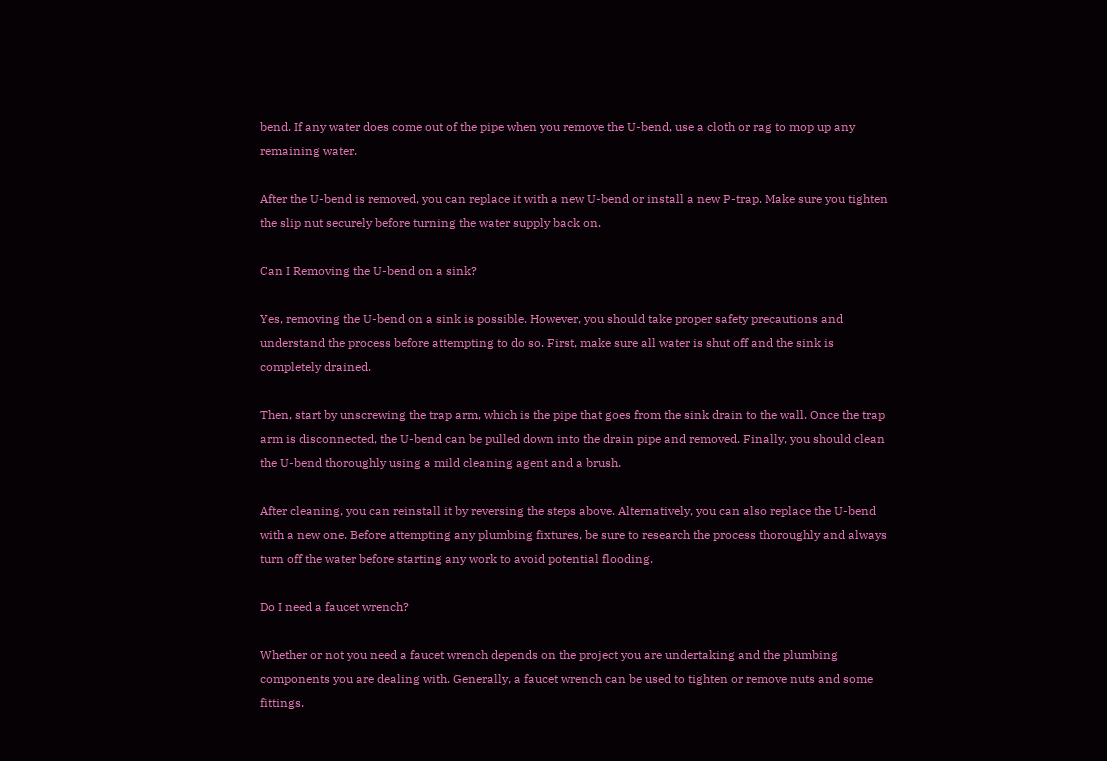bend. If any water does come out of the pipe when you remove the U-bend, use a cloth or rag to mop up any remaining water.

After the U-bend is removed, you can replace it with a new U-bend or install a new P-trap. Make sure you tighten the slip nut securely before turning the water supply back on.

Can I Removing the U-bend on a sink?

Yes, removing the U-bend on a sink is possible. However, you should take proper safety precautions and understand the process before attempting to do so. First, make sure all water is shut off and the sink is completely drained.

Then, start by unscrewing the trap arm, which is the pipe that goes from the sink drain to the wall. Once the trap arm is disconnected, the U-bend can be pulled down into the drain pipe and removed. Finally, you should clean the U-bend thoroughly using a mild cleaning agent and a brush.

After cleaning, you can reinstall it by reversing the steps above. Alternatively, you can also replace the U-bend with a new one. Before attempting any plumbing fixtures, be sure to research the process thoroughly and always turn off the water before starting any work to avoid potential flooding.

Do I need a faucet wrench?

Whether or not you need a faucet wrench depends on the project you are undertaking and the plumbing components you are dealing with. Generally, a faucet wrench can be used to tighten or remove nuts and some fittings.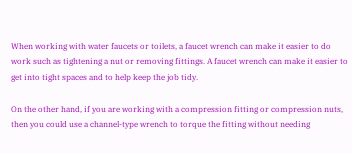When working with water faucets or toilets, a faucet wrench can make it easier to do work such as tightening a nut or removing fittings. A faucet wrench can make it easier to get into tight spaces and to help keep the job tidy.

On the other hand, if you are working with a compression fitting or compression nuts, then you could use a channel-type wrench to torque the fitting without needing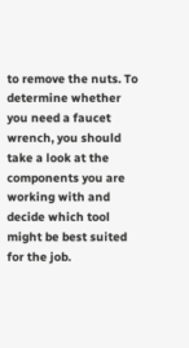to remove the nuts. To determine whether you need a faucet wrench, you should take a look at the components you are working with and decide which tool might be best suited for the job.